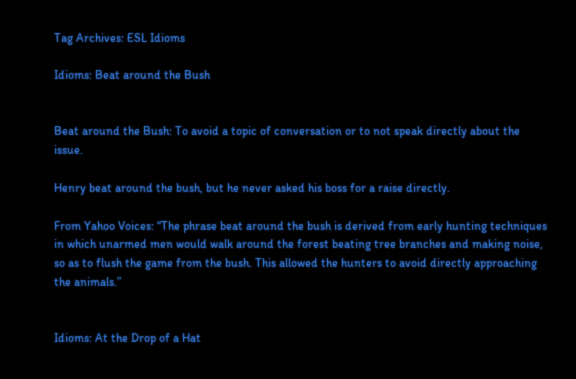Tag Archives: ESL Idioms

Idioms: Beat around the Bush


Beat around the Bush: To avoid a topic of conversation or to not speak directly about the issue.

Henry beat around the bush, but he never asked his boss for a raise directly.

From Yahoo Voices: “The phrase beat around the bush is derived from early hunting techniques in which unarmed men would walk around the forest beating tree branches and making noise, so as to flush the game from the bush. This allowed the hunters to avoid directly approaching the animals.”


Idioms: At the Drop of a Hat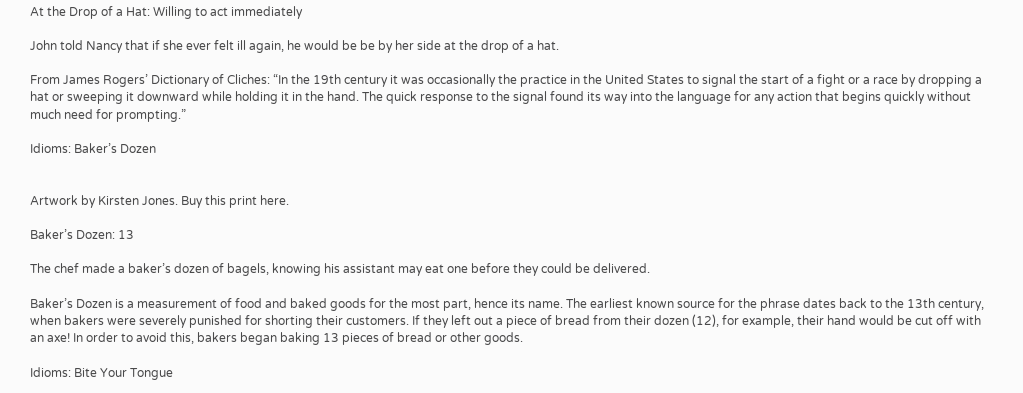At the Drop of a Hat: Willing to act immediately

John told Nancy that if she ever felt ill again, he would be be by her side at the drop of a hat.

From James Rogers’ Dictionary of Cliches: “In the 19th century it was occasionally the practice in the United States to signal the start of a fight or a race by dropping a hat or sweeping it downward while holding it in the hand. The quick response to the signal found its way into the language for any action that begins quickly without much need for prompting.”

Idioms: Baker’s Dozen


Artwork by Kirsten Jones. Buy this print here.

Baker’s Dozen: 13

The chef made a baker’s dozen of bagels, knowing his assistant may eat one before they could be delivered.

Baker’s Dozen is a measurement of food and baked goods for the most part, hence its name. The earliest known source for the phrase dates back to the 13th century, when bakers were severely punished for shorting their customers. If they left out a piece of bread from their dozen (12), for example, their hand would be cut off with an axe! In order to avoid this, bakers began baking 13 pieces of bread or other goods.

Idioms: Bite Your Tongue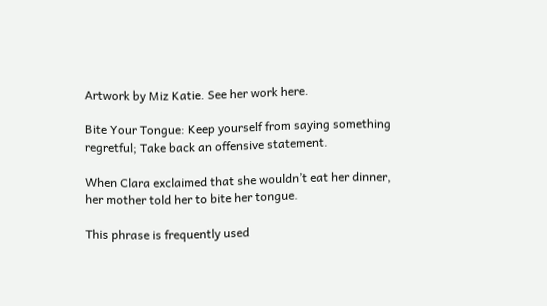Artwork by Miz Katie. See her work here.

Bite Your Tongue: Keep yourself from saying something regretful; Take back an offensive statement.

When Clara exclaimed that she wouldn’t eat her dinner, her mother told her to bite her tongue.

This phrase is frequently used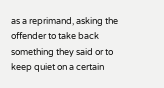as a reprimand, asking the offender to take back something they said or to keep quiet on a certain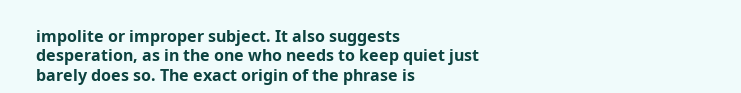impolite or improper subject. It also suggests desperation, as in the one who needs to keep quiet just barely does so. The exact origin of the phrase is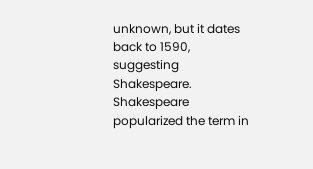unknown, but it dates back to 1590, suggesting Shakespeare. Shakespeare popularized the term in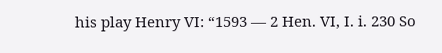his play Henry VI: “1593 — 2 Hen. VI, I. i. 230 So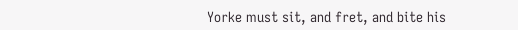Yorke must sit, and fret, and bite his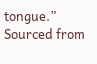tongue.” Sourced from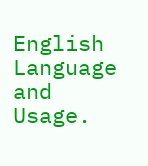English Language and Usage.